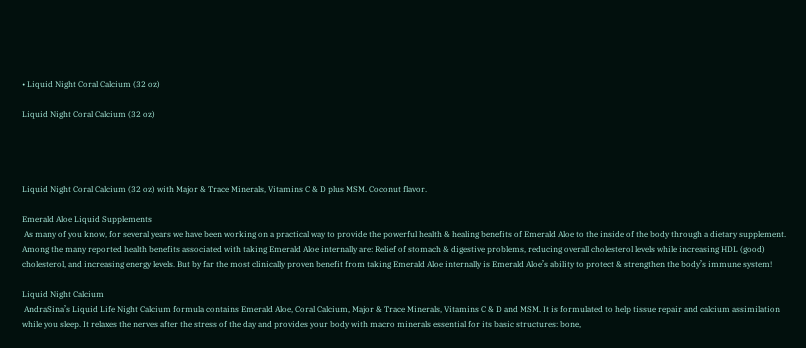• Liquid Night Coral Calcium (32 oz)

Liquid Night Coral Calcium (32 oz)




Liquid Night Coral Calcium (32 oz) with Major & Trace Minerals, Vitamins C & D plus MSM. Coconut flavor.

Emerald Aloe Liquid Supplements
 As many of you know, for several years we have been working on a practical way to provide the powerful health & healing benefits of Emerald Aloe to the inside of the body through a dietary supplement. Among the many reported health benefits associated with taking Emerald Aloe internally are: Relief of stomach & digestive problems, reducing overall cholesterol levels while increasing HDL (good) cholesterol, and increasing energy levels. But by far the most clinically proven benefit from taking Emerald Aloe internally is Emerald Aloe’s ability to protect & strengthen the body’s immune system!

Liquid Night Calcium
 AndraSina’s Liquid Life Night Calcium formula contains Emerald Aloe, Coral Calcium, Major & Trace Minerals, Vitamins C & D and MSM. It is formulated to help tissue repair and calcium assimilation while you sleep. It relaxes the nerves after the stress of the day and provides your body with macro minerals essential for its basic structures: bone,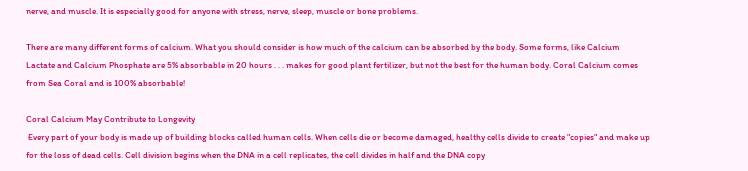nerve, and muscle. It is especially good for anyone with stress, nerve, sleep, muscle or bone problems.

There are many different forms of calcium. What you should consider is how much of the calcium can be absorbed by the body. Some forms, like Calcium Lactate and Calcium Phosphate are 5% absorbable in 20 hours . . . makes for good plant fertilizer, but not the best for the human body. Coral Calcium comes from Sea Coral and is 100% absorbable!

Coral Calcium May Contribute to Longevity
 Every part of your body is made up of building blocks called human cells. When cells die or become damaged, healthy cells divide to create "copies" and make up for the loss of dead cells. Cell division begins when the DNA in a cell replicates, the cell divides in half and the DNA copy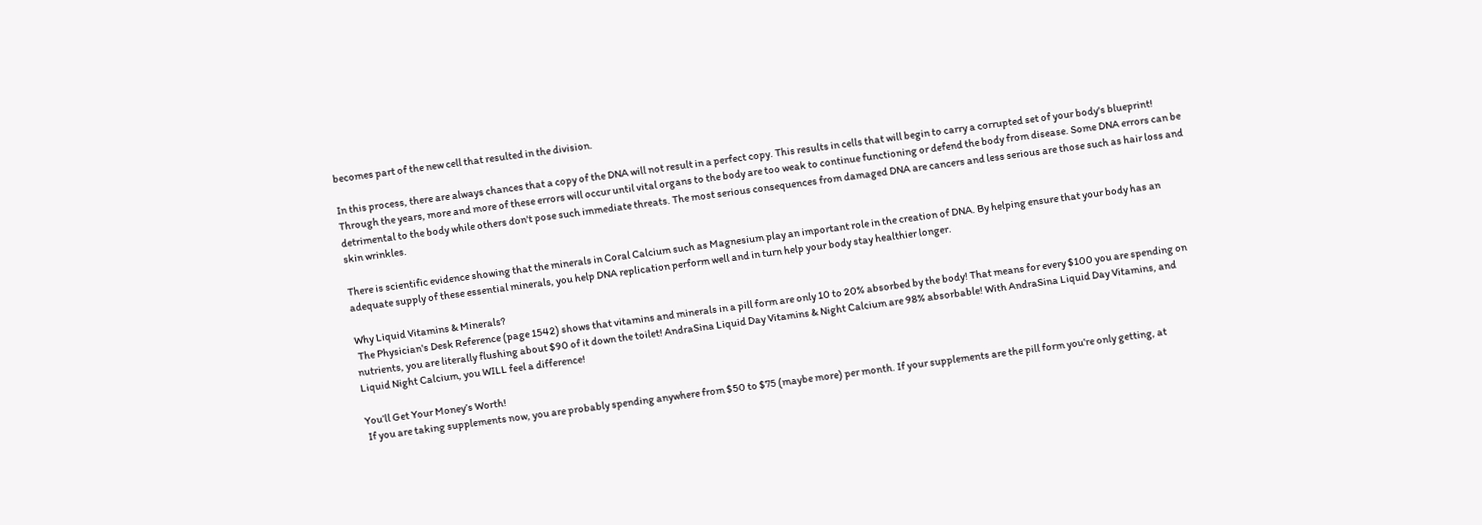becomes part of the new cell that resulted in the division.

In this process, there are always chances that a copy of the DNA will not result in a perfect copy. This results in cells that will begin to carry a corrupted set of your body's blueprint! Through the years, more and more of these errors will occur until vital organs to the body are too weak to continue functioning or defend the body from disease. Some DNA errors can be detrimental to the body while others don't pose such immediate threats. The most serious consequences from damaged DNA are cancers and less serious are those such as hair loss and skin wrinkles.

There is scientific evidence showing that the minerals in Coral Calcium such as Magnesium play an important role in the creation of DNA. By helping ensure that your body has an adequate supply of these essential minerals, you help DNA replication perform well and in turn help your body stay healthier longer.

Why Liquid Vitamins & Minerals?
 The Physician's Desk Reference (page 1542) shows that vitamins and minerals in a pill form are only 10 to 20% absorbed by the body! That means for every $100 you are spending on nutrients, you are literally flushing about $90 of it down the toilet! AndraSina Liquid Day Vitamins & Night Calcium are 98% absorbable! With AndraSina Liquid Day Vitamins, and Liquid Night Calcium, you WILL feel a difference!

You’ll Get Your Money’s Worth!
 If you are taking supplements now, you are probably spending anywhere from $50 to $75 (maybe more) per month. If your supplements are the pill form you’re only getting, at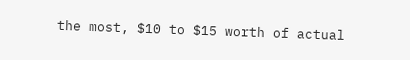the most, $10 to $15 worth of actual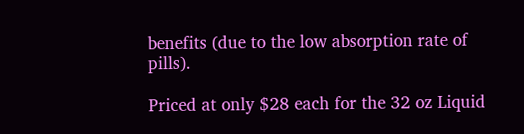benefits (due to the low absorption rate of pills).

Priced at only $28 each for the 32 oz Liquid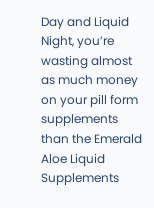Day and Liquid Night, you’re wasting almost as much money on your pill form supplements than the Emerald Aloe Liquid Supplements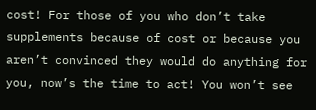cost! For those of you who don’t take supplements because of cost or because you aren’t convinced they would do anything for you, now’s the time to act! You won’t see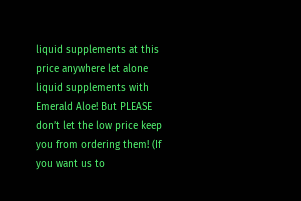liquid supplements at this price anywhere let alone liquid supplements with Emerald Aloe! But PLEASE don’t let the low price keep you from ordering them! (If you want us to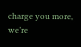charge you more, we’re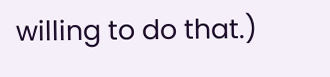willing to do that.)